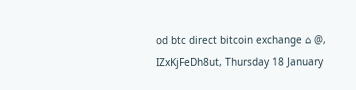od btc direct bitcoin exchange ⌂ @, IZxKjFeDh8ut, Thursday 18 January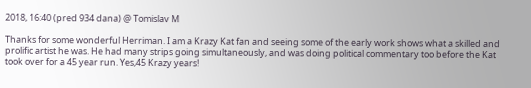2018, 16:40 (pred 934 dana) @ Tomislav M

Thanks for some wonderful Herriman. I am a Krazy Kat fan and seeing some of the early work shows what a skilled and prolific artist he was. He had many strips going simultaneously, and was doing political commentary too before the Kat took over for a 45 year run. Yes,45 Krazy years!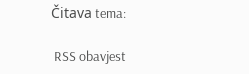Čitava tema:

 RSS obavjest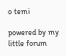o temi

powered by my little forum